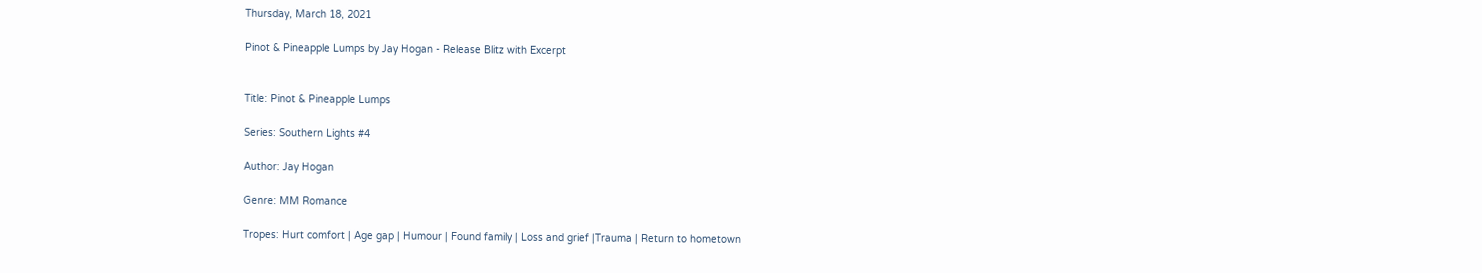Thursday, March 18, 2021

Pinot & Pineapple Lumps by Jay Hogan - Release Blitz with Excerpt


Title: Pinot & Pineapple Lumps

Series: Southern Lights #4

Author: Jay Hogan

Genre: MM Romance

Tropes: Hurt comfort | Age gap | Humour | Found family | Loss and grief |Trauma | Return to hometown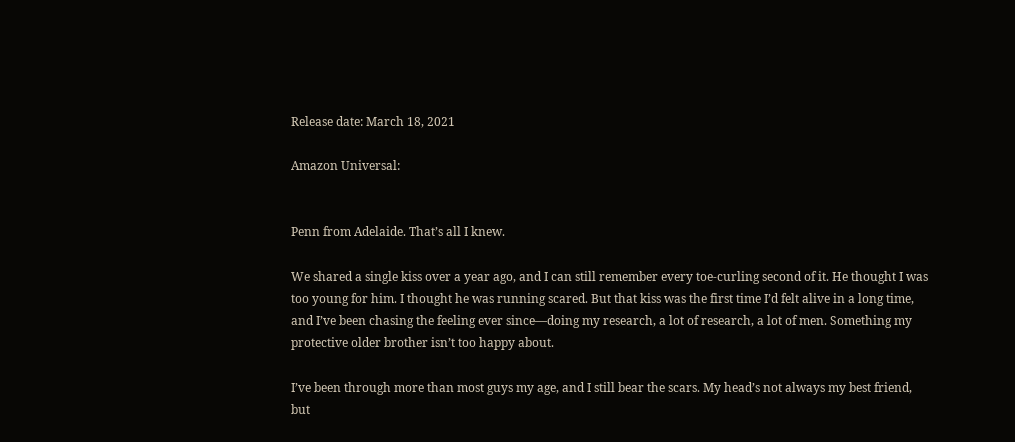Release date: March 18, 2021

Amazon Universal:


Penn from Adelaide. That’s all I knew.

We shared a single kiss over a year ago, and I can still remember every toe-curling second of it. He thought I was too young for him. I thought he was running scared. But that kiss was the first time I’d felt alive in a long time, and I’ve been chasing the feeling ever since—doing my research, a lot of research, a lot of men. Something my protective older brother isn’t too happy about.

I’ve been through more than most guys my age, and I still bear the scars. My head’s not always my best friend, but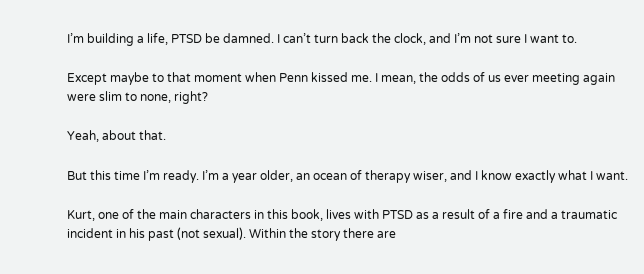I’m building a life, PTSD be damned. I can’t turn back the clock, and I’m not sure I want to.

Except maybe to that moment when Penn kissed me. I mean, the odds of us ever meeting again were slim to none, right?

Yeah, about that.

But this time I’m ready. I’m a year older, an ocean of therapy wiser, and I know exactly what I want.

Kurt, one of the main characters in this book, lives with PTSD as a result of a fire and a traumatic incident in his past (not sexual). Within the story there are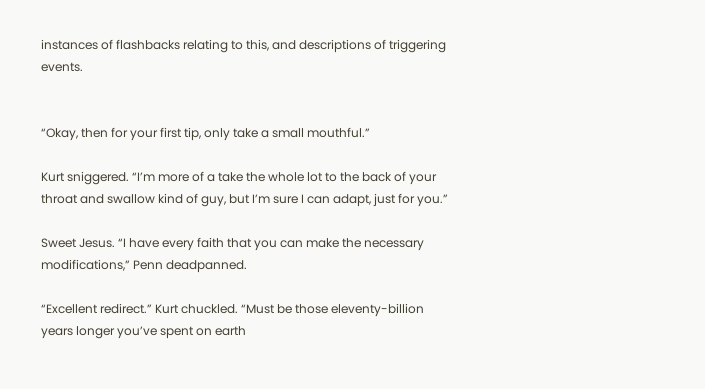instances of flashbacks relating to this, and descriptions of triggering events.


“Okay, then for your first tip, only take a small mouthful.”

Kurt sniggered. “I’m more of a take the whole lot to the back of your throat and swallow kind of guy, but I’m sure I can adapt, just for you.”

Sweet Jesus. “I have every faith that you can make the necessary modifications,” Penn deadpanned.

“Excellent redirect.” Kurt chuckled. “Must be those eleventy-billion years longer you’ve spent on earth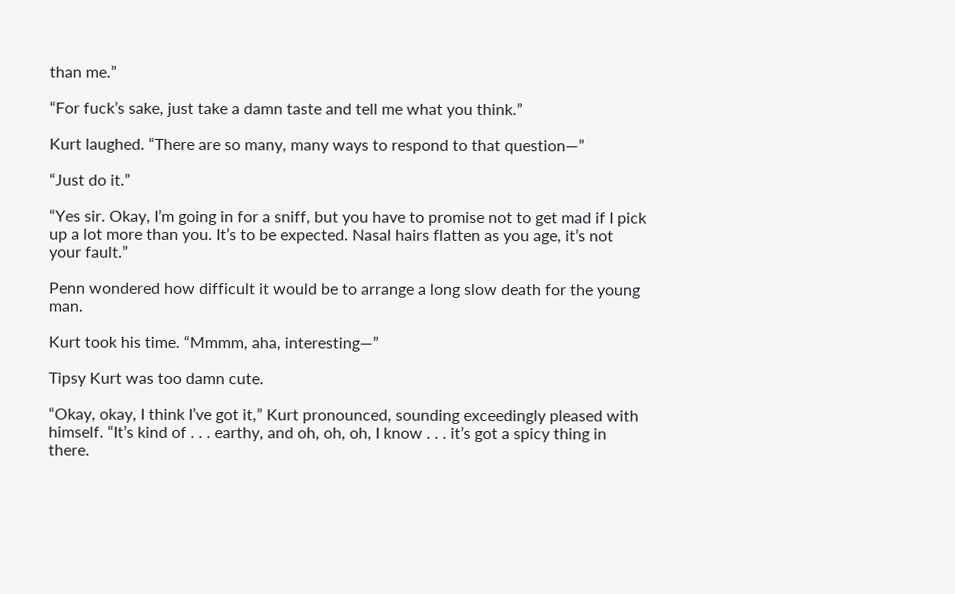than me.”

“For fuck’s sake, just take a damn taste and tell me what you think.”

Kurt laughed. “There are so many, many ways to respond to that question—”

“Just do it.”

“Yes sir. Okay, I’m going in for a sniff, but you have to promise not to get mad if I pick up a lot more than you. It’s to be expected. Nasal hairs flatten as you age, it’s not your fault.”

Penn wondered how difficult it would be to arrange a long slow death for the young man.

Kurt took his time. “Mmmm, aha, interesting—”

Tipsy Kurt was too damn cute.

“Okay, okay, I think I’ve got it,” Kurt pronounced, sounding exceedingly pleased with himself. “It’s kind of . . . earthy, and oh, oh, oh, I know . . . it’s got a spicy thing in there.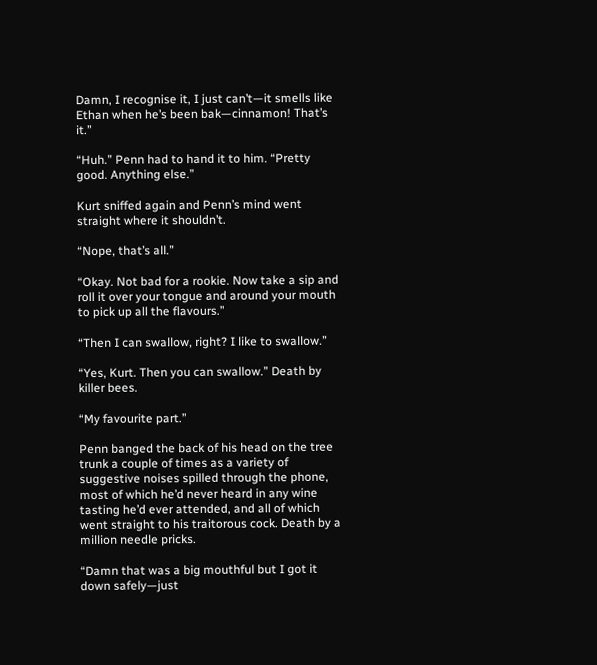Damn, I recognise it, I just can’t—it smells like Ethan when he’s been bak—cinnamon! That’s it.”

“Huh.” Penn had to hand it to him. “Pretty good. Anything else.”

Kurt sniffed again and Penn’s mind went straight where it shouldn’t.

“Nope, that’s all.”

“Okay. Not bad for a rookie. Now take a sip and roll it over your tongue and around your mouth to pick up all the flavours.”

“Then I can swallow, right? I like to swallow.”

“Yes, Kurt. Then you can swallow.” Death by killer bees.

“My favourite part.”

Penn banged the back of his head on the tree trunk a couple of times as a variety of suggestive noises spilled through the phone, most of which he’d never heard in any wine tasting he’d ever attended, and all of which went straight to his traitorous cock. Death by a million needle pricks.

“Damn that was a big mouthful but I got it down safely—just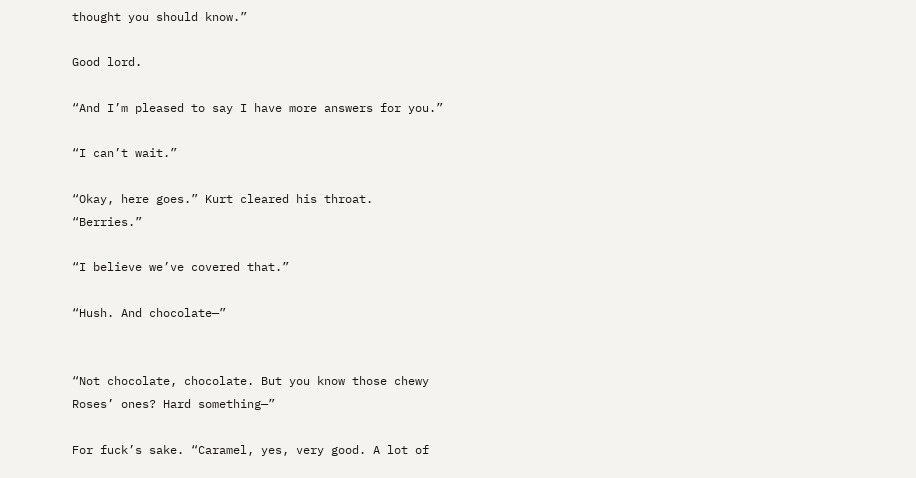thought you should know.”

Good lord.

“And I’m pleased to say I have more answers for you.”

“I can’t wait.”

“Okay, here goes.” Kurt cleared his throat. “Berries.”

“I believe we’ve covered that.”

“Hush. And chocolate—”


“Not chocolate, chocolate. But you know those chewy Roses’ ones? Hard something—”

For fuck’s sake. “Caramel, yes, very good. A lot of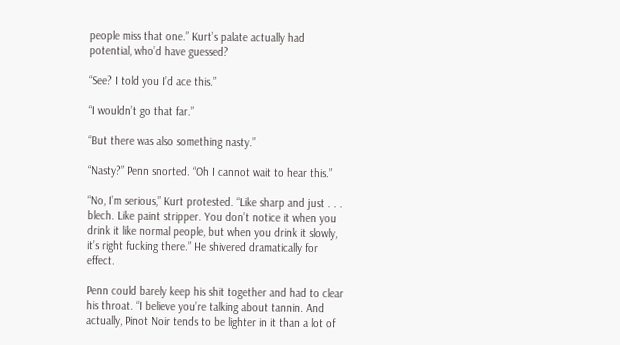people miss that one.” Kurt’s palate actually had potential, who’d have guessed?

“See? I told you I’d ace this.”

“I wouldn’t go that far.”

“But there was also something nasty.”

“Nasty?” Penn snorted. “Oh I cannot wait to hear this.”

“No, I’m serious,” Kurt protested. “Like sharp and just . . . blech. Like paint stripper. You don’t notice it when you drink it like normal people, but when you drink it slowly, it’s right fucking there.” He shivered dramatically for effect.

Penn could barely keep his shit together and had to clear his throat. “I believe you’re talking about tannin. And actually, Pinot Noir tends to be lighter in it than a lot of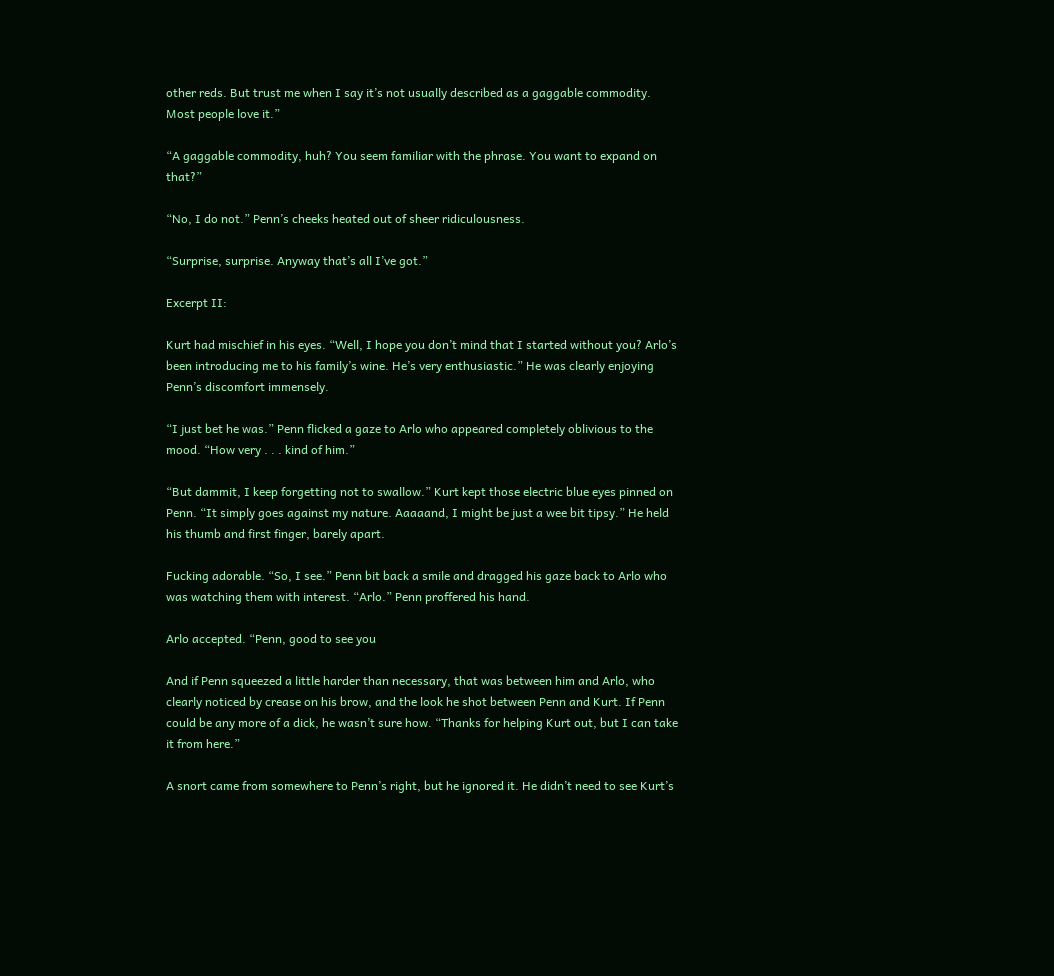other reds. But trust me when I say it’s not usually described as a gaggable commodity. Most people love it.”

“A gaggable commodity, huh? You seem familiar with the phrase. You want to expand on that?”

“No, I do not.” Penn’s cheeks heated out of sheer ridiculousness.

“Surprise, surprise. Anyway that’s all I’ve got.”

Excerpt II:

Kurt had mischief in his eyes. “Well, I hope you don’t mind that I started without you? Arlo’s been introducing me to his family’s wine. He’s very enthusiastic.” He was clearly enjoying Penn’s discomfort immensely.

“I just bet he was.” Penn flicked a gaze to Arlo who appeared completely oblivious to the mood. “How very . . . kind of him.”

“But dammit, I keep forgetting not to swallow.” Kurt kept those electric blue eyes pinned on Penn. “It simply goes against my nature. Aaaaand, I might be just a wee bit tipsy.” He held his thumb and first finger, barely apart.

Fucking adorable. “So, I see.” Penn bit back a smile and dragged his gaze back to Arlo who was watching them with interest. “Arlo.” Penn proffered his hand.

Arlo accepted. “Penn, good to see you

And if Penn squeezed a little harder than necessary, that was between him and Arlo, who clearly noticed by crease on his brow, and the look he shot between Penn and Kurt. If Penn could be any more of a dick, he wasn’t sure how. “Thanks for helping Kurt out, but I can take it from here.”

A snort came from somewhere to Penn’s right, but he ignored it. He didn’t need to see Kurt’s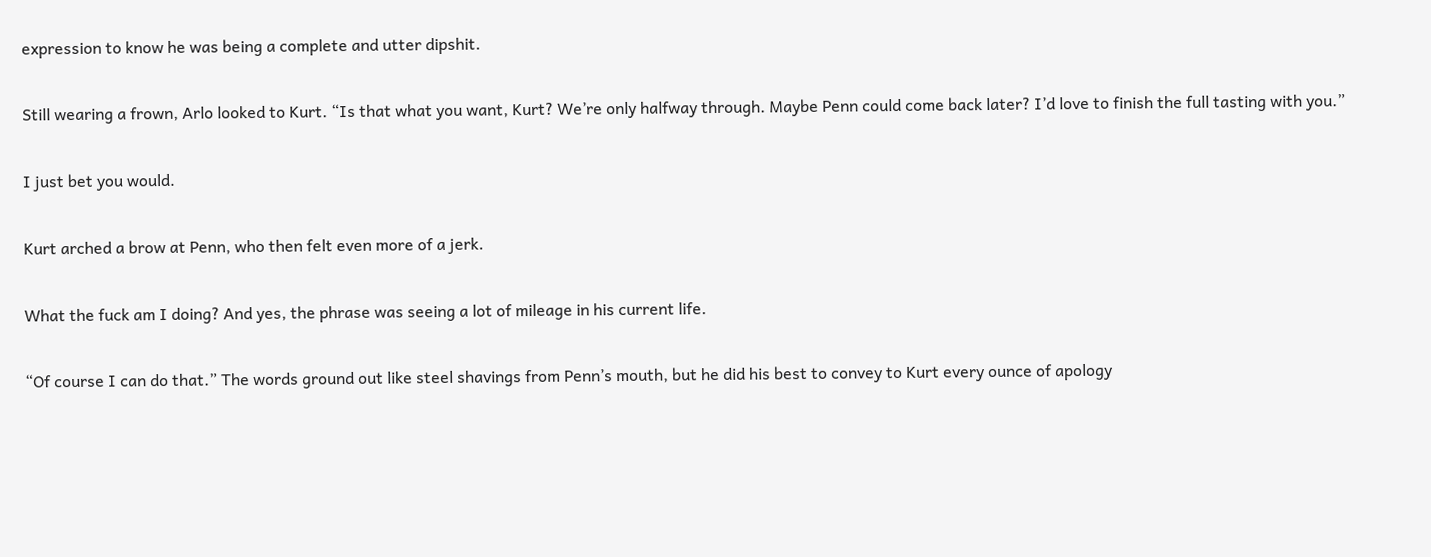expression to know he was being a complete and utter dipshit.

Still wearing a frown, Arlo looked to Kurt. “Is that what you want, Kurt? We’re only halfway through. Maybe Penn could come back later? I’d love to finish the full tasting with you.”

I just bet you would.

Kurt arched a brow at Penn, who then felt even more of a jerk.

What the fuck am I doing? And yes, the phrase was seeing a lot of mileage in his current life.

“Of course I can do that.” The words ground out like steel shavings from Penn’s mouth, but he did his best to convey to Kurt every ounce of apology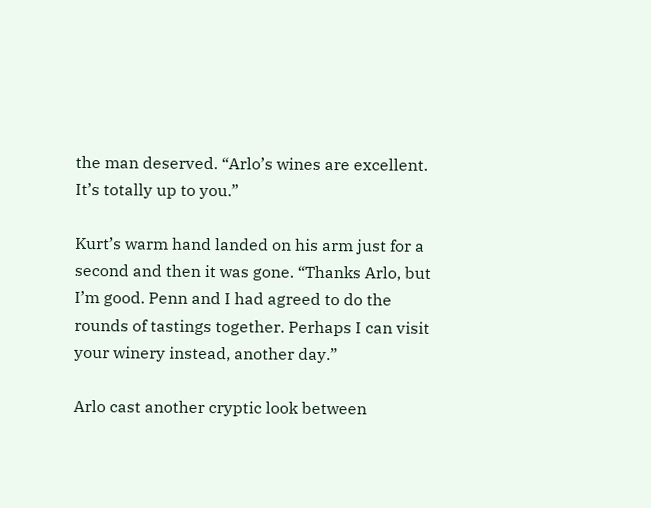the man deserved. “Arlo’s wines are excellent. It’s totally up to you.”

Kurt’s warm hand landed on his arm just for a second and then it was gone. “Thanks Arlo, but I’m good. Penn and I had agreed to do the rounds of tastings together. Perhaps I can visit your winery instead, another day.”

Arlo cast another cryptic look between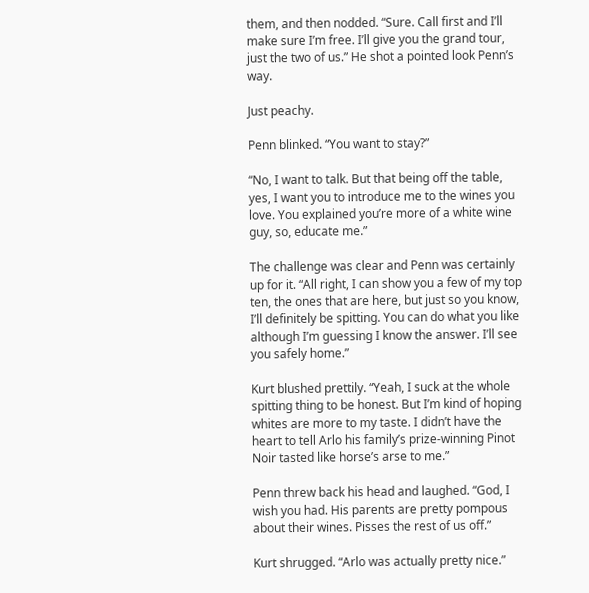them, and then nodded. “Sure. Call first and I’ll make sure I’m free. I’ll give you the grand tour, just the two of us.” He shot a pointed look Penn’s way.

Just peachy.

Penn blinked. “You want to stay?”

“No, I want to talk. But that being off the table, yes, I want you to introduce me to the wines you love. You explained you’re more of a white wine guy, so, educate me.”

The challenge was clear and Penn was certainly up for it. “All right, I can show you a few of my top ten, the ones that are here, but just so you know, I’ll definitely be spitting. You can do what you like although I’m guessing I know the answer. I’ll see you safely home.”

Kurt blushed prettily. “Yeah, I suck at the whole spitting thing to be honest. But I’m kind of hoping whites are more to my taste. I didn’t have the heart to tell Arlo his family’s prize-winning Pinot Noir tasted like horse’s arse to me.”

Penn threw back his head and laughed. “God, I wish you had. His parents are pretty pompous about their wines. Pisses the rest of us off.”

Kurt shrugged. “Arlo was actually pretty nice.”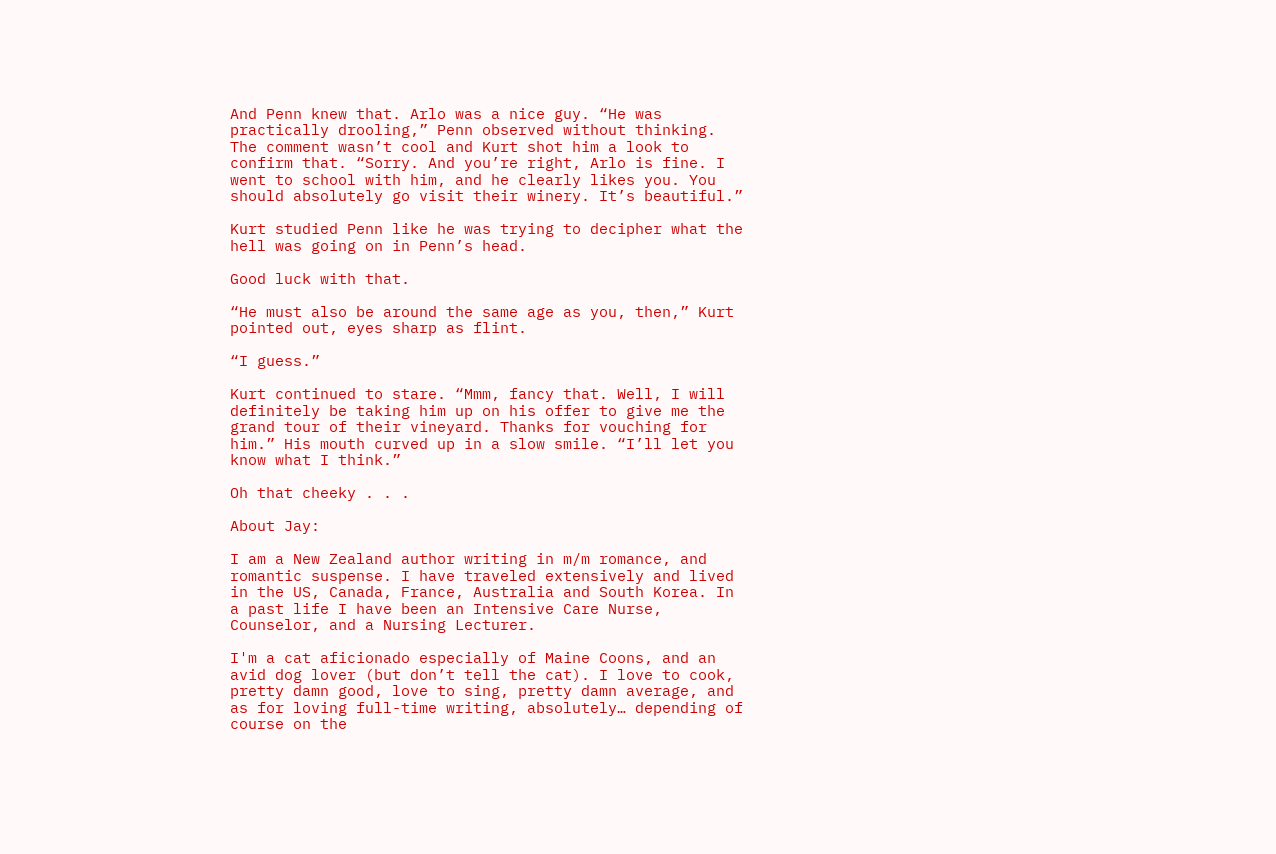And Penn knew that. Arlo was a nice guy. “He was practically drooling,” Penn observed without thinking. The comment wasn’t cool and Kurt shot him a look to confirm that. “Sorry. And you’re right, Arlo is fine. I went to school with him, and he clearly likes you. You should absolutely go visit their winery. It’s beautiful.”

Kurt studied Penn like he was trying to decipher what the hell was going on in Penn’s head.

Good luck with that.

“He must also be around the same age as you, then,” Kurt pointed out, eyes sharp as flint.

“I guess.”

Kurt continued to stare. “Mmm, fancy that. Well, I will definitely be taking him up on his offer to give me the grand tour of their vineyard. Thanks for vouching for him.” His mouth curved up in a slow smile. “I’ll let you know what I think.”

Oh that cheeky . . .

About Jay:

I am a New Zealand author writing in m/m romance, and romantic suspense. I have traveled extensively and lived in the US, Canada, France, Australia and South Korea. In a past life I have been an Intensive Care Nurse, Counselor, and a Nursing Lecturer.

I'm a cat aficionado especially of Maine Coons, and an avid dog lover (but don’t tell the cat). I love to cook, pretty damn good, love to sing, pretty damn average, and as for loving full-time writing, absolutely… depending of course on the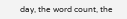day, the word count, the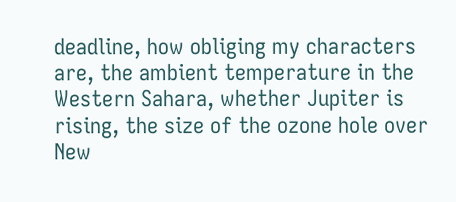deadline, how obliging my characters are, the ambient temperature in the Western Sahara, whether Jupiter is rising, the size of the ozone hole over New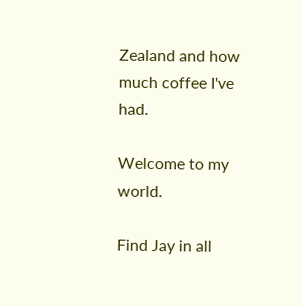Zealand and how much coffee I've had.

Welcome to my world.

Find Jay in all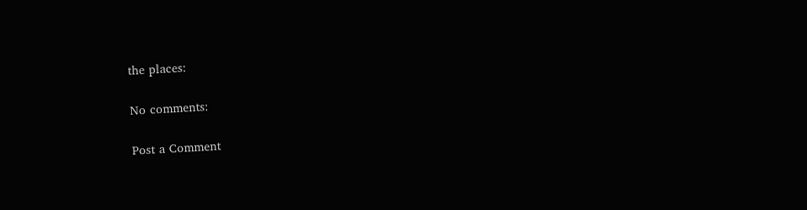the places:

No comments:

Post a Comment